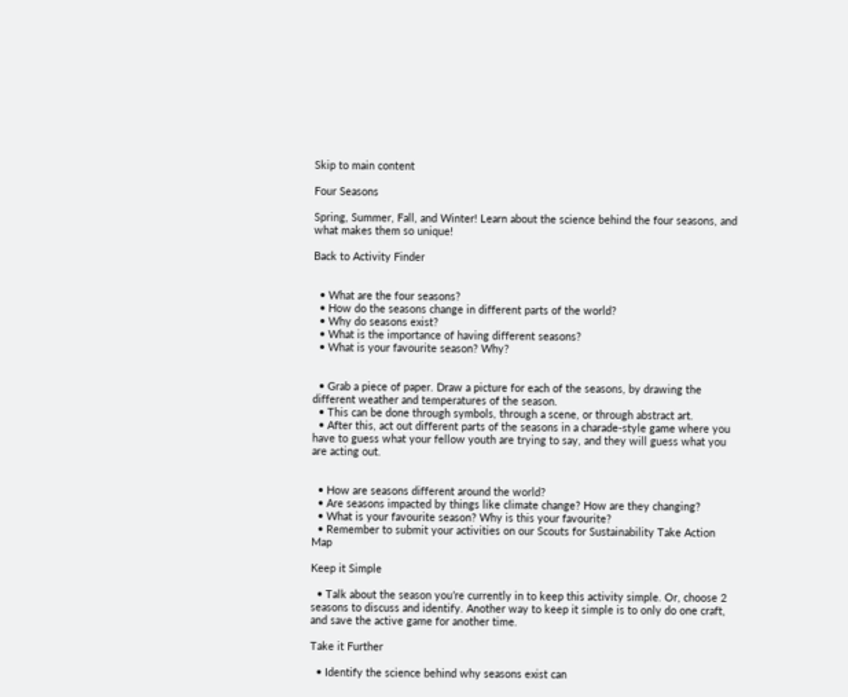Skip to main content

Four Seasons

Spring, Summer, Fall, and Winter! Learn about the science behind the four seasons, and what makes them so unique!

Back to Activity Finder


  • What are the four seasons?
  • How do the seasons change in different parts of the world?
  • Why do seasons exist?
  • What is the importance of having different seasons?
  • What is your favourite season? Why?


  • Grab a piece of paper. Draw a picture for each of the seasons, by drawing the different weather and temperatures of the season.
  • This can be done through symbols, through a scene, or through abstract art.
  • After this, act out different parts of the seasons in a charade-style game where you have to guess what your fellow youth are trying to say, and they will guess what you are acting out.


  • How are seasons different around the world?
  • Are seasons impacted by things like climate change? How are they changing?
  • What is your favourite season? Why is this your favourite?
  • Remember to submit your activities on our Scouts for Sustainability Take Action Map

Keep it Simple

  • Talk about the season you’re currently in to keep this activity simple. Or, choose 2 seasons to discuss and identify. Another way to keep it simple is to only do one craft, and save the active game for another time.

Take it Further

  • Identify the science behind why seasons exist can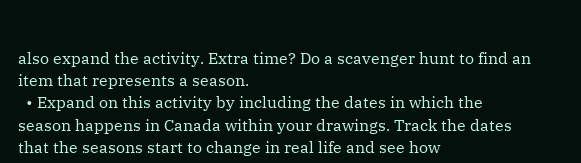also expand the activity. Extra time? Do a scavenger hunt to find an item that represents a season.
  • Expand on this activity by including the dates in which the season happens in Canada within your drawings. Track the dates that the seasons start to change in real life and see how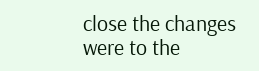close the changes were to the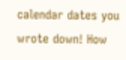calendar dates you wrote down! How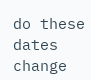do these dates change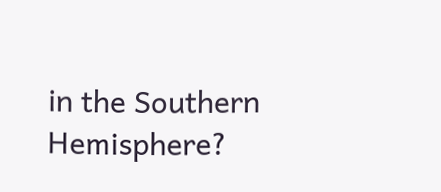in the Southern Hemisphere?